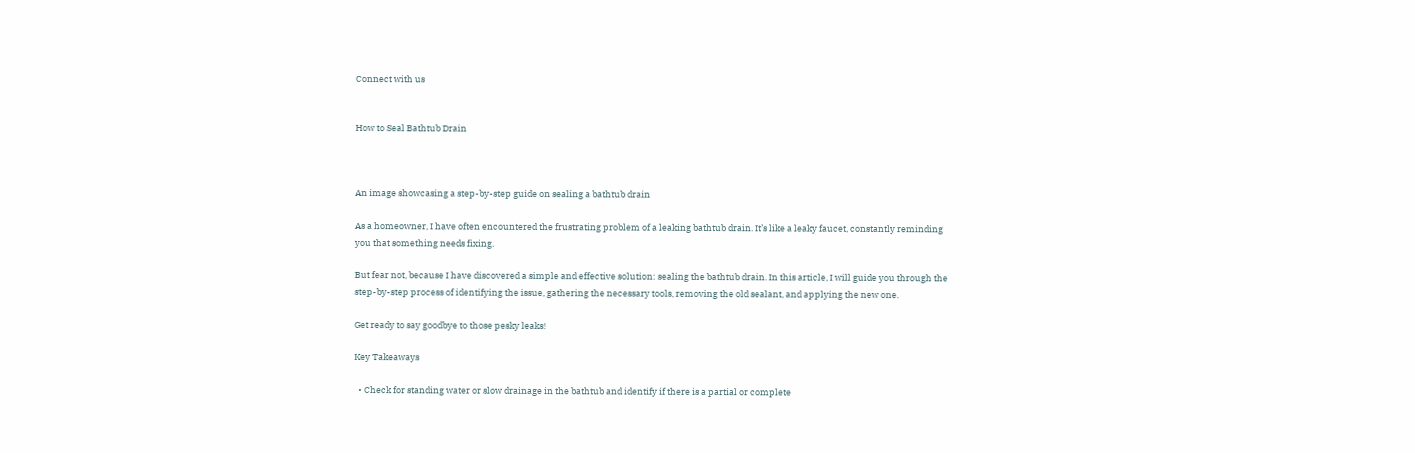Connect with us


How to Seal Bathtub Drain



An image showcasing a step-by-step guide on sealing a bathtub drain

As a homeowner, I have often encountered the frustrating problem of a leaking bathtub drain. It’s like a leaky faucet, constantly reminding you that something needs fixing.

But fear not, because I have discovered a simple and effective solution: sealing the bathtub drain. In this article, I will guide you through the step-by-step process of identifying the issue, gathering the necessary tools, removing the old sealant, and applying the new one.

Get ready to say goodbye to those pesky leaks!

Key Takeaways

  • Check for standing water or slow drainage in the bathtub and identify if there is a partial or complete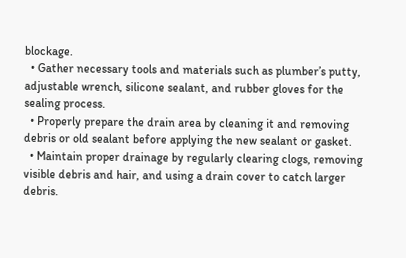blockage.
  • Gather necessary tools and materials such as plumber’s putty, adjustable wrench, silicone sealant, and rubber gloves for the sealing process.
  • Properly prepare the drain area by cleaning it and removing debris or old sealant before applying the new sealant or gasket.
  • Maintain proper drainage by regularly clearing clogs, removing visible debris and hair, and using a drain cover to catch larger debris.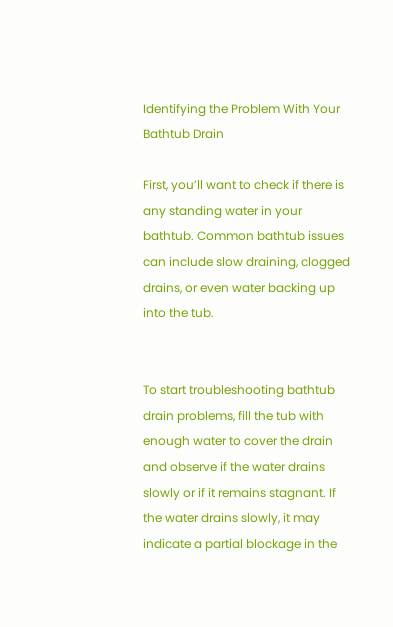Identifying the Problem With Your Bathtub Drain

First, you’ll want to check if there is any standing water in your bathtub. Common bathtub issues can include slow draining, clogged drains, or even water backing up into the tub.


To start troubleshooting bathtub drain problems, fill the tub with enough water to cover the drain and observe if the water drains slowly or if it remains stagnant. If the water drains slowly, it may indicate a partial blockage in the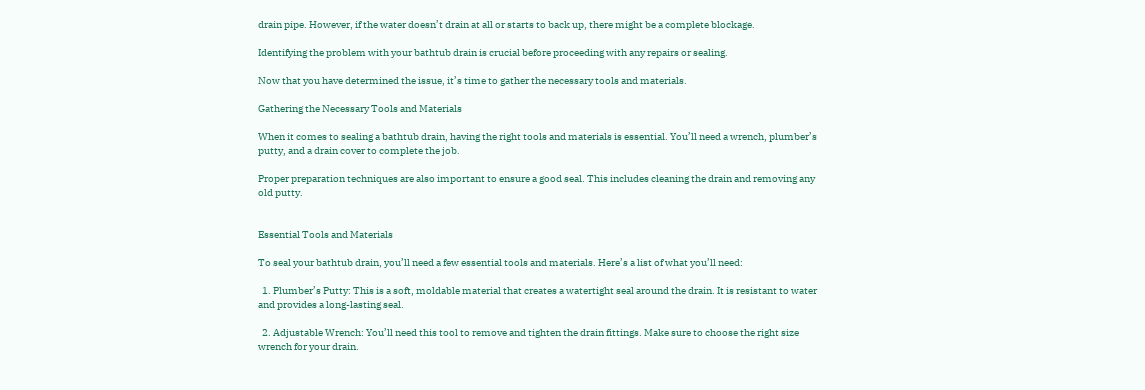drain pipe. However, if the water doesn’t drain at all or starts to back up, there might be a complete blockage.

Identifying the problem with your bathtub drain is crucial before proceeding with any repairs or sealing.

Now that you have determined the issue, it’s time to gather the necessary tools and materials.

Gathering the Necessary Tools and Materials

When it comes to sealing a bathtub drain, having the right tools and materials is essential. You’ll need a wrench, plumber’s putty, and a drain cover to complete the job.

Proper preparation techniques are also important to ensure a good seal. This includes cleaning the drain and removing any old putty.


Essential Tools and Materials

To seal your bathtub drain, you’ll need a few essential tools and materials. Here’s a list of what you’ll need:

  1. Plumber’s Putty: This is a soft, moldable material that creates a watertight seal around the drain. It is resistant to water and provides a long-lasting seal.

  2. Adjustable Wrench: You’ll need this tool to remove and tighten the drain fittings. Make sure to choose the right size wrench for your drain.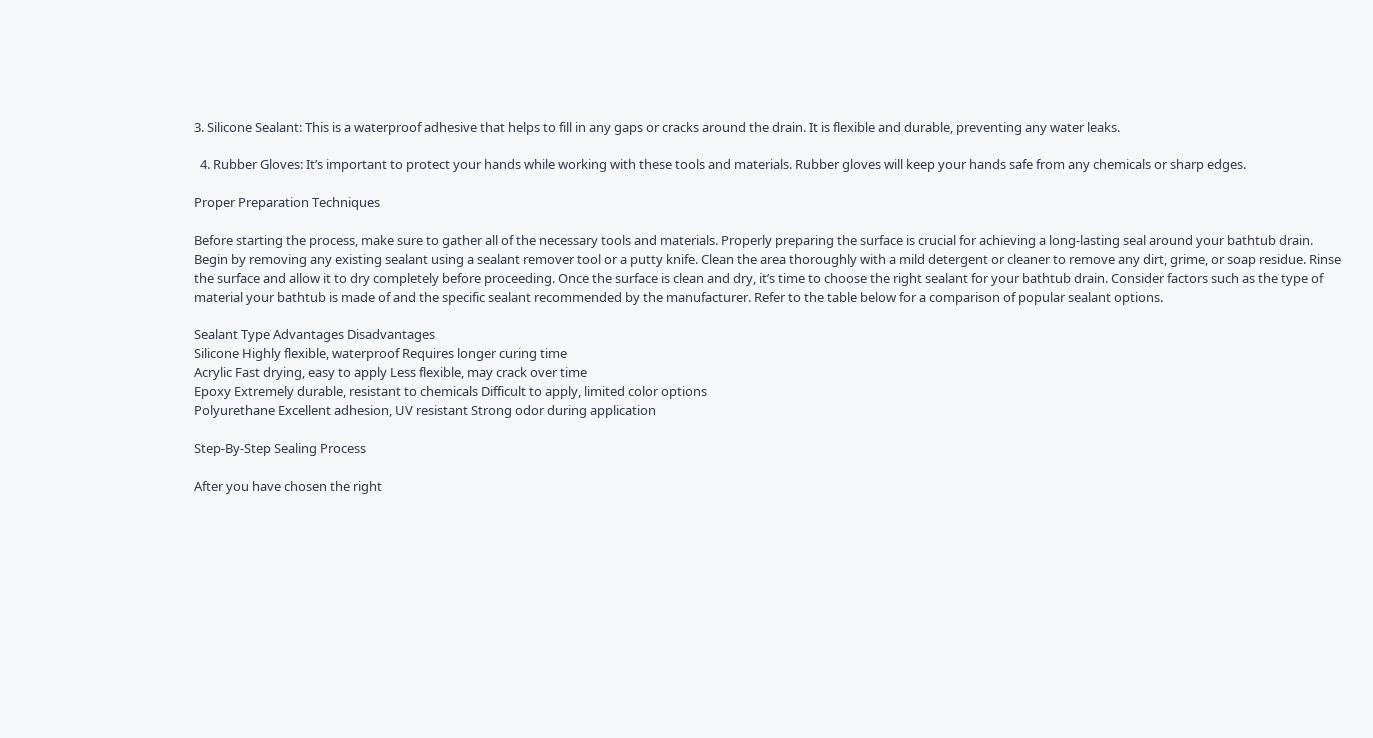3. Silicone Sealant: This is a waterproof adhesive that helps to fill in any gaps or cracks around the drain. It is flexible and durable, preventing any water leaks.

  4. Rubber Gloves: It’s important to protect your hands while working with these tools and materials. Rubber gloves will keep your hands safe from any chemicals or sharp edges.

Proper Preparation Techniques

Before starting the process, make sure to gather all of the necessary tools and materials. Properly preparing the surface is crucial for achieving a long-lasting seal around your bathtub drain. Begin by removing any existing sealant using a sealant remover tool or a putty knife. Clean the area thoroughly with a mild detergent or cleaner to remove any dirt, grime, or soap residue. Rinse the surface and allow it to dry completely before proceeding. Once the surface is clean and dry, it’s time to choose the right sealant for your bathtub drain. Consider factors such as the type of material your bathtub is made of and the specific sealant recommended by the manufacturer. Refer to the table below for a comparison of popular sealant options.

Sealant Type Advantages Disadvantages
Silicone Highly flexible, waterproof Requires longer curing time
Acrylic Fast drying, easy to apply Less flexible, may crack over time
Epoxy Extremely durable, resistant to chemicals Difficult to apply, limited color options
Polyurethane Excellent adhesion, UV resistant Strong odor during application

Step-By-Step Sealing Process

After you have chosen the right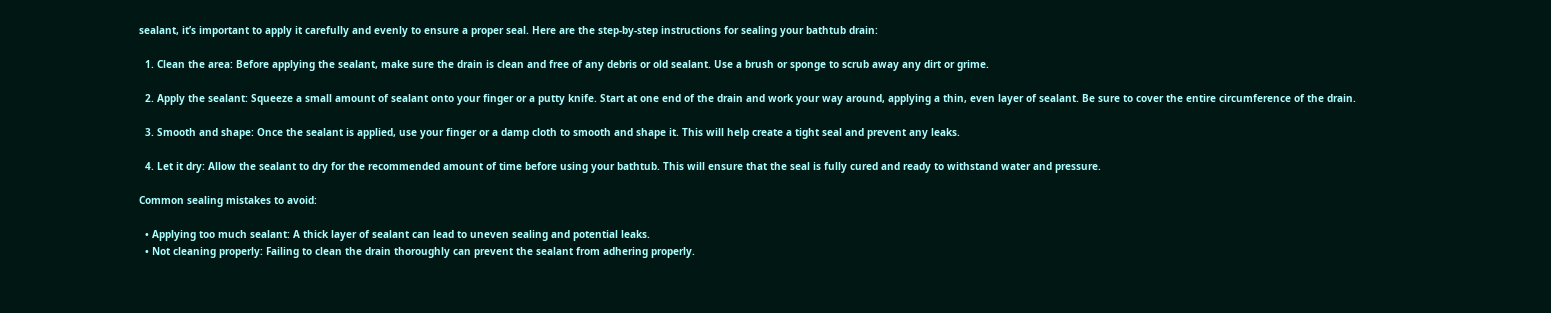sealant, it’s important to apply it carefully and evenly to ensure a proper seal. Here are the step-by-step instructions for sealing your bathtub drain:

  1. Clean the area: Before applying the sealant, make sure the drain is clean and free of any debris or old sealant. Use a brush or sponge to scrub away any dirt or grime.

  2. Apply the sealant: Squeeze a small amount of sealant onto your finger or a putty knife. Start at one end of the drain and work your way around, applying a thin, even layer of sealant. Be sure to cover the entire circumference of the drain.

  3. Smooth and shape: Once the sealant is applied, use your finger or a damp cloth to smooth and shape it. This will help create a tight seal and prevent any leaks.

  4. Let it dry: Allow the sealant to dry for the recommended amount of time before using your bathtub. This will ensure that the seal is fully cured and ready to withstand water and pressure.

Common sealing mistakes to avoid:

  • Applying too much sealant: A thick layer of sealant can lead to uneven sealing and potential leaks.
  • Not cleaning properly: Failing to clean the drain thoroughly can prevent the sealant from adhering properly.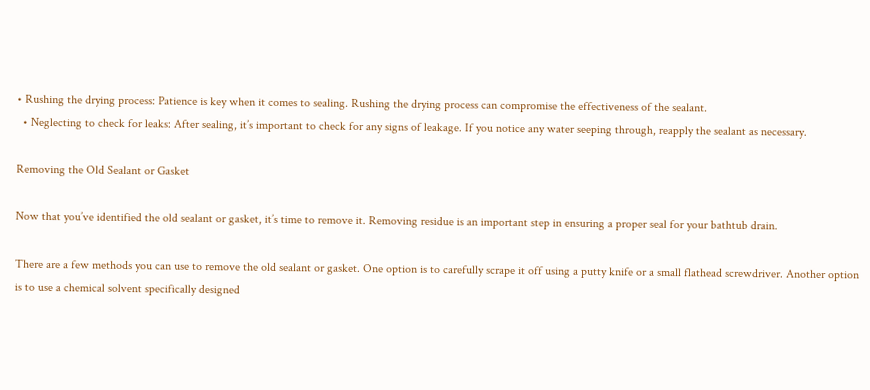• Rushing the drying process: Patience is key when it comes to sealing. Rushing the drying process can compromise the effectiveness of the sealant.
  • Neglecting to check for leaks: After sealing, it’s important to check for any signs of leakage. If you notice any water seeping through, reapply the sealant as necessary.

Removing the Old Sealant or Gasket

Now that you’ve identified the old sealant or gasket, it’s time to remove it. Removing residue is an important step in ensuring a proper seal for your bathtub drain.

There are a few methods you can use to remove the old sealant or gasket. One option is to carefully scrape it off using a putty knife or a small flathead screwdriver. Another option is to use a chemical solvent specifically designed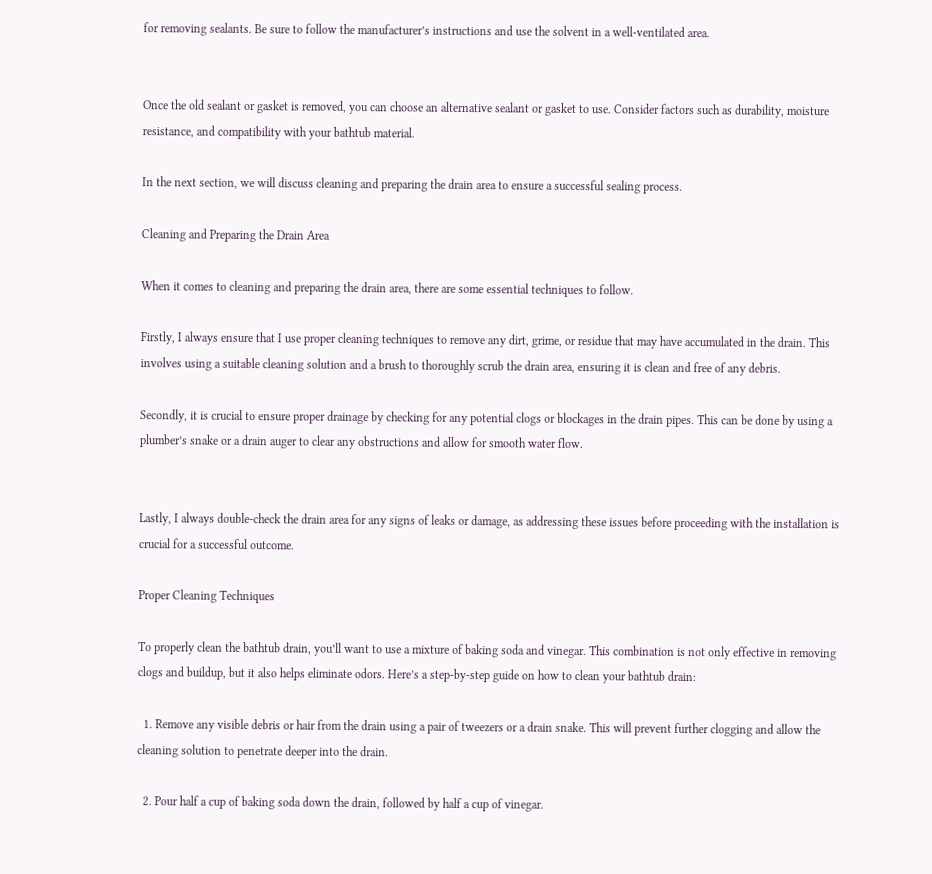for removing sealants. Be sure to follow the manufacturer’s instructions and use the solvent in a well-ventilated area.


Once the old sealant or gasket is removed, you can choose an alternative sealant or gasket to use. Consider factors such as durability, moisture resistance, and compatibility with your bathtub material.

In the next section, we will discuss cleaning and preparing the drain area to ensure a successful sealing process.

Cleaning and Preparing the Drain Area

When it comes to cleaning and preparing the drain area, there are some essential techniques to follow.

Firstly, I always ensure that I use proper cleaning techniques to remove any dirt, grime, or residue that may have accumulated in the drain. This involves using a suitable cleaning solution and a brush to thoroughly scrub the drain area, ensuring it is clean and free of any debris.

Secondly, it is crucial to ensure proper drainage by checking for any potential clogs or blockages in the drain pipes. This can be done by using a plumber’s snake or a drain auger to clear any obstructions and allow for smooth water flow.


Lastly, I always double-check the drain area for any signs of leaks or damage, as addressing these issues before proceeding with the installation is crucial for a successful outcome.

Proper Cleaning Techniques

To properly clean the bathtub drain, you’ll want to use a mixture of baking soda and vinegar. This combination is not only effective in removing clogs and buildup, but it also helps eliminate odors. Here’s a step-by-step guide on how to clean your bathtub drain:

  1. Remove any visible debris or hair from the drain using a pair of tweezers or a drain snake. This will prevent further clogging and allow the cleaning solution to penetrate deeper into the drain.

  2. Pour half a cup of baking soda down the drain, followed by half a cup of vinegar.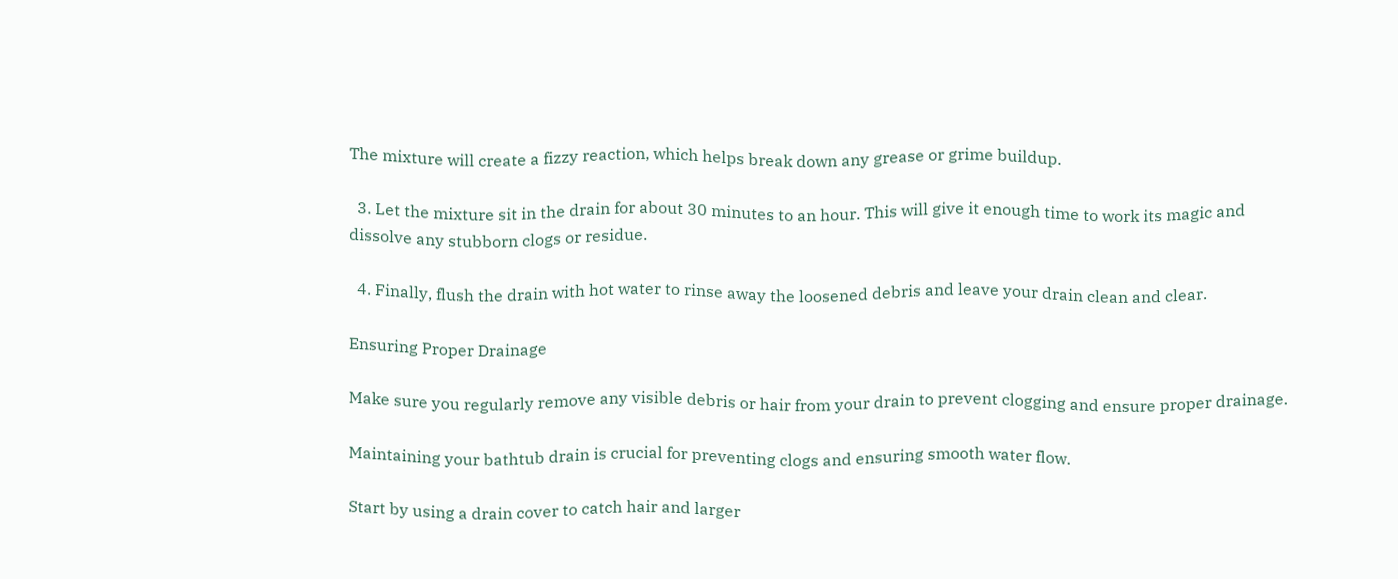The mixture will create a fizzy reaction, which helps break down any grease or grime buildup.

  3. Let the mixture sit in the drain for about 30 minutes to an hour. This will give it enough time to work its magic and dissolve any stubborn clogs or residue.

  4. Finally, flush the drain with hot water to rinse away the loosened debris and leave your drain clean and clear.

Ensuring Proper Drainage

Make sure you regularly remove any visible debris or hair from your drain to prevent clogging and ensure proper drainage.

Maintaining your bathtub drain is crucial for preventing clogs and ensuring smooth water flow.

Start by using a drain cover to catch hair and larger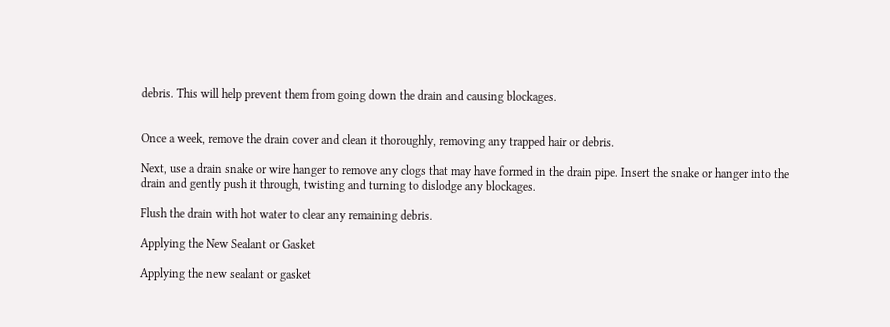debris. This will help prevent them from going down the drain and causing blockages.


Once a week, remove the drain cover and clean it thoroughly, removing any trapped hair or debris.

Next, use a drain snake or wire hanger to remove any clogs that may have formed in the drain pipe. Insert the snake or hanger into the drain and gently push it through, twisting and turning to dislodge any blockages.

Flush the drain with hot water to clear any remaining debris.

Applying the New Sealant or Gasket

Applying the new sealant or gasket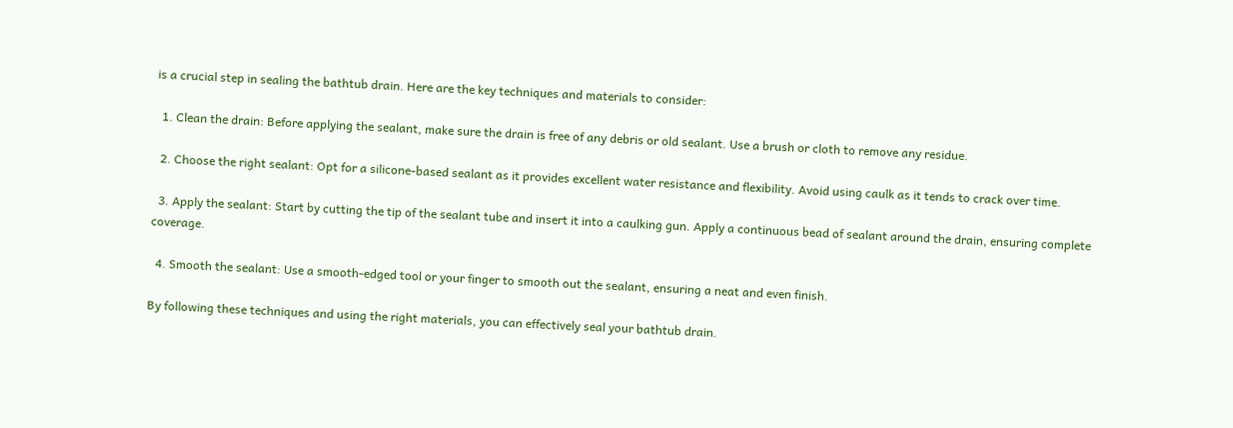is a crucial step in sealing the bathtub drain. Here are the key techniques and materials to consider:

  1. Clean the drain: Before applying the sealant, make sure the drain is free of any debris or old sealant. Use a brush or cloth to remove any residue.

  2. Choose the right sealant: Opt for a silicone-based sealant as it provides excellent water resistance and flexibility. Avoid using caulk as it tends to crack over time.

  3. Apply the sealant: Start by cutting the tip of the sealant tube and insert it into a caulking gun. Apply a continuous bead of sealant around the drain, ensuring complete coverage.

  4. Smooth the sealant: Use a smooth-edged tool or your finger to smooth out the sealant, ensuring a neat and even finish.

By following these techniques and using the right materials, you can effectively seal your bathtub drain.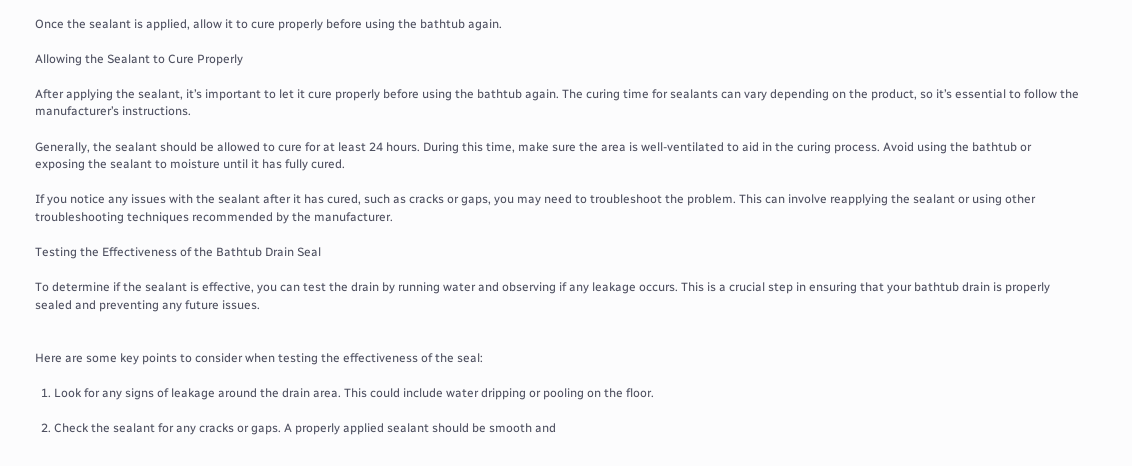Once the sealant is applied, allow it to cure properly before using the bathtub again.

Allowing the Sealant to Cure Properly

After applying the sealant, it’s important to let it cure properly before using the bathtub again. The curing time for sealants can vary depending on the product, so it’s essential to follow the manufacturer’s instructions.

Generally, the sealant should be allowed to cure for at least 24 hours. During this time, make sure the area is well-ventilated to aid in the curing process. Avoid using the bathtub or exposing the sealant to moisture until it has fully cured.

If you notice any issues with the sealant after it has cured, such as cracks or gaps, you may need to troubleshoot the problem. This can involve reapplying the sealant or using other troubleshooting techniques recommended by the manufacturer.

Testing the Effectiveness of the Bathtub Drain Seal

To determine if the sealant is effective, you can test the drain by running water and observing if any leakage occurs. This is a crucial step in ensuring that your bathtub drain is properly sealed and preventing any future issues.


Here are some key points to consider when testing the effectiveness of the seal:

  1. Look for any signs of leakage around the drain area. This could include water dripping or pooling on the floor.

  2. Check the sealant for any cracks or gaps. A properly applied sealant should be smooth and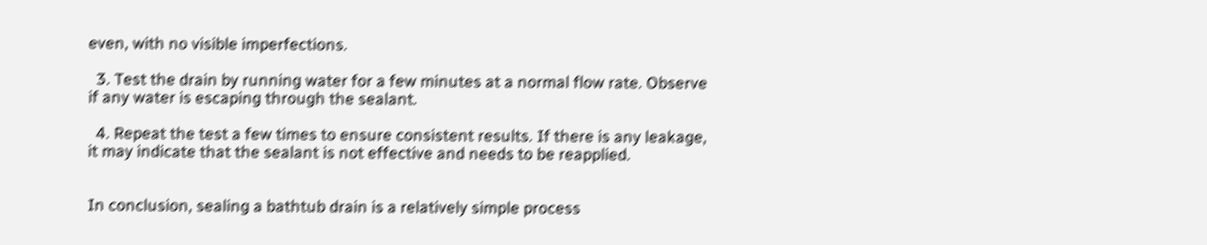even, with no visible imperfections.

  3. Test the drain by running water for a few minutes at a normal flow rate. Observe if any water is escaping through the sealant.

  4. Repeat the test a few times to ensure consistent results. If there is any leakage, it may indicate that the sealant is not effective and needs to be reapplied.


In conclusion, sealing a bathtub drain is a relatively simple process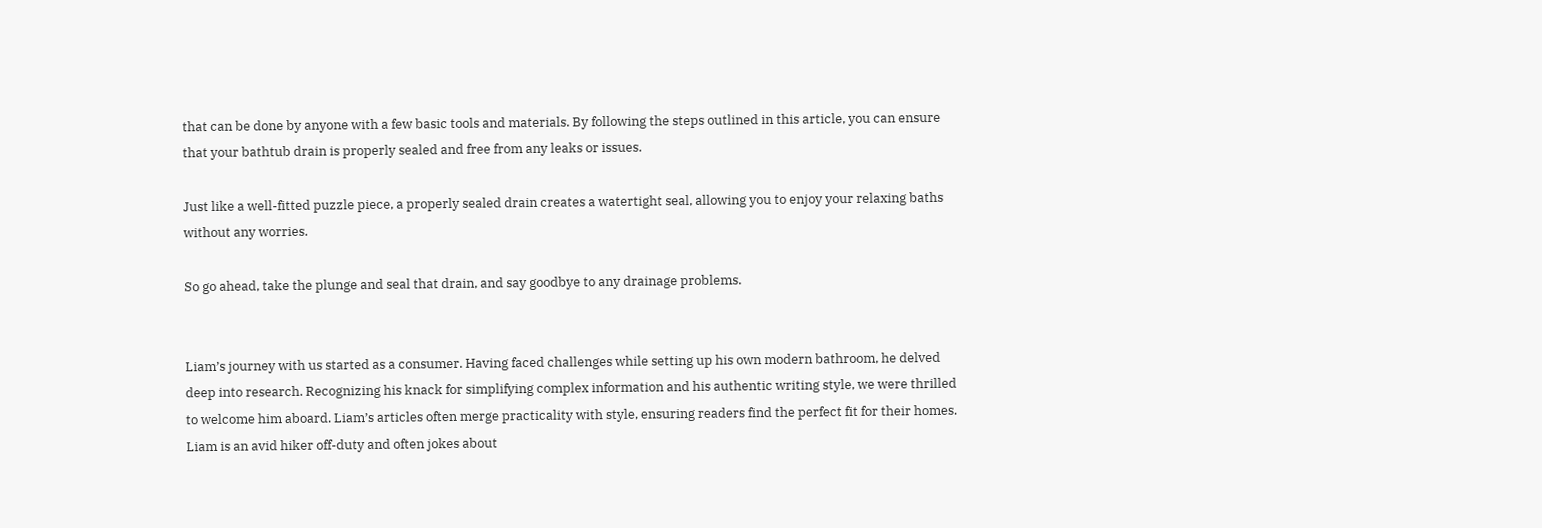that can be done by anyone with a few basic tools and materials. By following the steps outlined in this article, you can ensure that your bathtub drain is properly sealed and free from any leaks or issues.

Just like a well-fitted puzzle piece, a properly sealed drain creates a watertight seal, allowing you to enjoy your relaxing baths without any worries.

So go ahead, take the plunge and seal that drain, and say goodbye to any drainage problems.


Liam’s journey with us started as a consumer. Having faced challenges while setting up his own modern bathroom, he delved deep into research. Recognizing his knack for simplifying complex information and his authentic writing style, we were thrilled to welcome him aboard. Liam’s articles often merge practicality with style, ensuring readers find the perfect fit for their homes. Liam is an avid hiker off-duty and often jokes about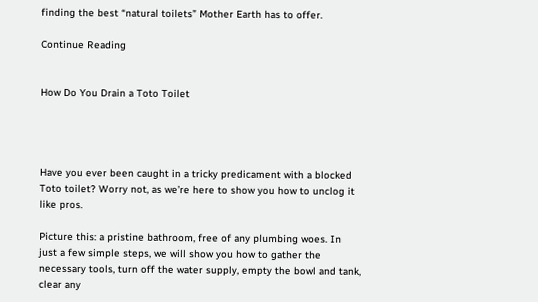finding the best “natural toilets” Mother Earth has to offer.

Continue Reading


How Do You Drain a Toto Toilet




Have you ever been caught in a tricky predicament with a blocked Toto toilet? Worry not, as we’re here to show you how to unclog it like pros.

Picture this: a pristine bathroom, free of any plumbing woes. In just a few simple steps, we will show you how to gather the necessary tools, turn off the water supply, empty the bowl and tank, clear any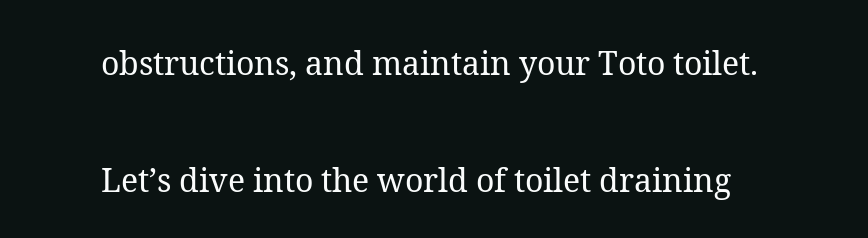obstructions, and maintain your Toto toilet.

Let’s dive into the world of toilet draining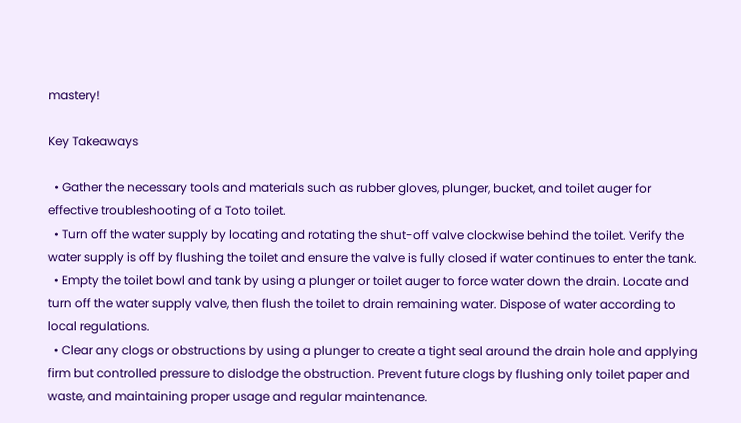mastery!

Key Takeaways

  • Gather the necessary tools and materials such as rubber gloves, plunger, bucket, and toilet auger for effective troubleshooting of a Toto toilet.
  • Turn off the water supply by locating and rotating the shut-off valve clockwise behind the toilet. Verify the water supply is off by flushing the toilet and ensure the valve is fully closed if water continues to enter the tank.
  • Empty the toilet bowl and tank by using a plunger or toilet auger to force water down the drain. Locate and turn off the water supply valve, then flush the toilet to drain remaining water. Dispose of water according to local regulations.
  • Clear any clogs or obstructions by using a plunger to create a tight seal around the drain hole and applying firm but controlled pressure to dislodge the obstruction. Prevent future clogs by flushing only toilet paper and waste, and maintaining proper usage and regular maintenance.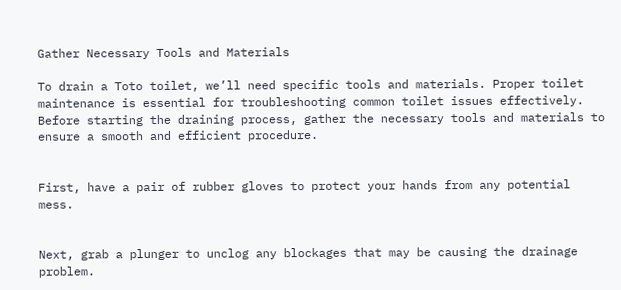Gather Necessary Tools and Materials

To drain a Toto toilet, we’ll need specific tools and materials. Proper toilet maintenance is essential for troubleshooting common toilet issues effectively. Before starting the draining process, gather the necessary tools and materials to ensure a smooth and efficient procedure.


First, have a pair of rubber gloves to protect your hands from any potential mess.


Next, grab a plunger to unclog any blockages that may be causing the drainage problem.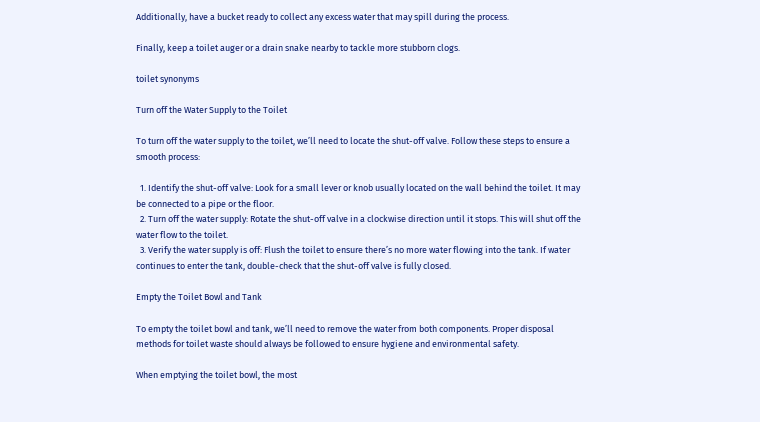Additionally, have a bucket ready to collect any excess water that may spill during the process.

Finally, keep a toilet auger or a drain snake nearby to tackle more stubborn clogs.

toilet synonyms

Turn off the Water Supply to the Toilet

To turn off the water supply to the toilet, we’ll need to locate the shut-off valve. Follow these steps to ensure a smooth process:

  1. Identify the shut-off valve: Look for a small lever or knob usually located on the wall behind the toilet. It may be connected to a pipe or the floor.
  2. Turn off the water supply: Rotate the shut-off valve in a clockwise direction until it stops. This will shut off the water flow to the toilet.
  3. Verify the water supply is off: Flush the toilet to ensure there’s no more water flowing into the tank. If water continues to enter the tank, double-check that the shut-off valve is fully closed.

Empty the Toilet Bowl and Tank

To empty the toilet bowl and tank, we’ll need to remove the water from both components. Proper disposal methods for toilet waste should always be followed to ensure hygiene and environmental safety.

When emptying the toilet bowl, the most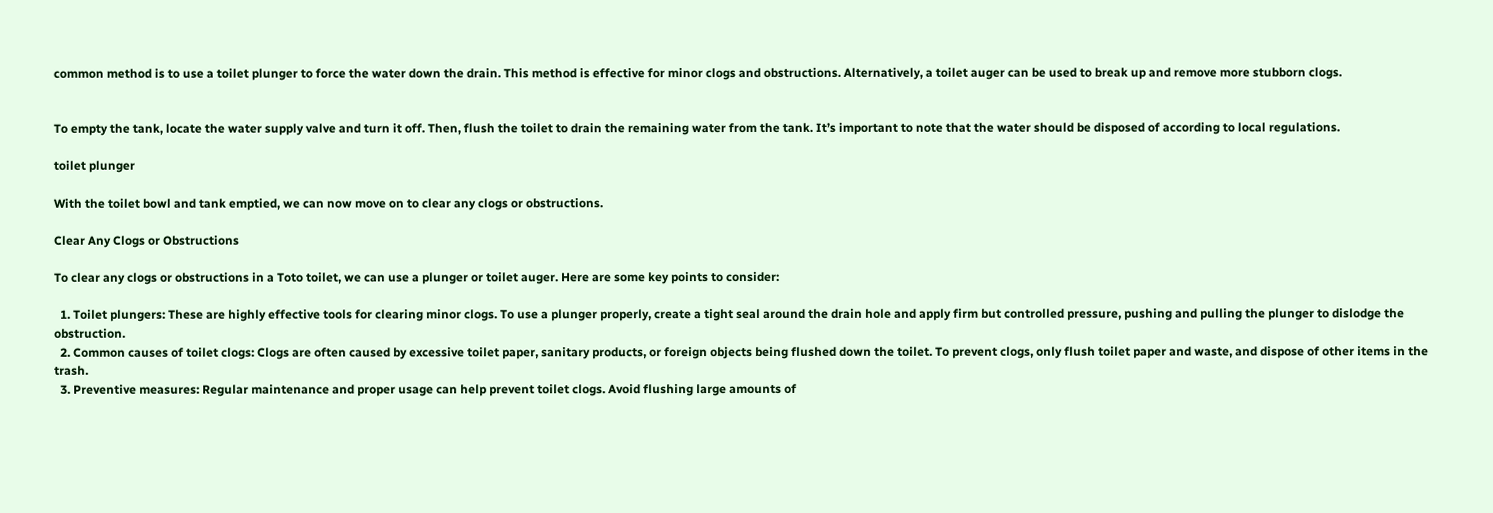common method is to use a toilet plunger to force the water down the drain. This method is effective for minor clogs and obstructions. Alternatively, a toilet auger can be used to break up and remove more stubborn clogs.


To empty the tank, locate the water supply valve and turn it off. Then, flush the toilet to drain the remaining water from the tank. It’s important to note that the water should be disposed of according to local regulations.

toilet plunger

With the toilet bowl and tank emptied, we can now move on to clear any clogs or obstructions.

Clear Any Clogs or Obstructions

To clear any clogs or obstructions in a Toto toilet, we can use a plunger or toilet auger. Here are some key points to consider:

  1. Toilet plungers: These are highly effective tools for clearing minor clogs. To use a plunger properly, create a tight seal around the drain hole and apply firm but controlled pressure, pushing and pulling the plunger to dislodge the obstruction.
  2. Common causes of toilet clogs: Clogs are often caused by excessive toilet paper, sanitary products, or foreign objects being flushed down the toilet. To prevent clogs, only flush toilet paper and waste, and dispose of other items in the trash.
  3. Preventive measures: Regular maintenance and proper usage can help prevent toilet clogs. Avoid flushing large amounts of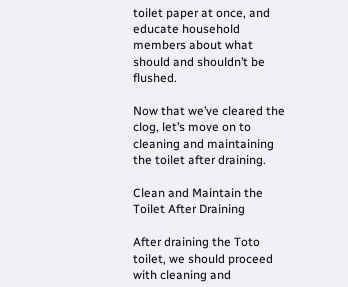toilet paper at once, and educate household members about what should and shouldn’t be flushed.

Now that we’ve cleared the clog, let’s move on to cleaning and maintaining the toilet after draining.

Clean and Maintain the Toilet After Draining

After draining the Toto toilet, we should proceed with cleaning and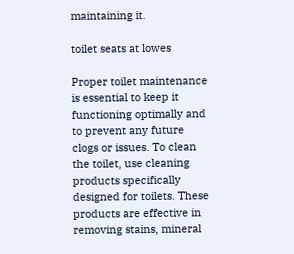maintaining it.

toilet seats at lowes

Proper toilet maintenance is essential to keep it functioning optimally and to prevent any future clogs or issues. To clean the toilet, use cleaning products specifically designed for toilets. These products are effective in removing stains, mineral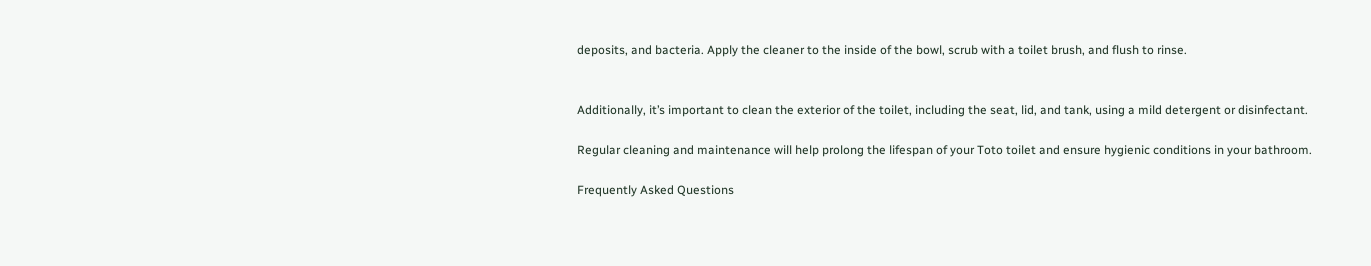deposits, and bacteria. Apply the cleaner to the inside of the bowl, scrub with a toilet brush, and flush to rinse.


Additionally, it’s important to clean the exterior of the toilet, including the seat, lid, and tank, using a mild detergent or disinfectant.

Regular cleaning and maintenance will help prolong the lifespan of your Toto toilet and ensure hygienic conditions in your bathroom.

Frequently Asked Questions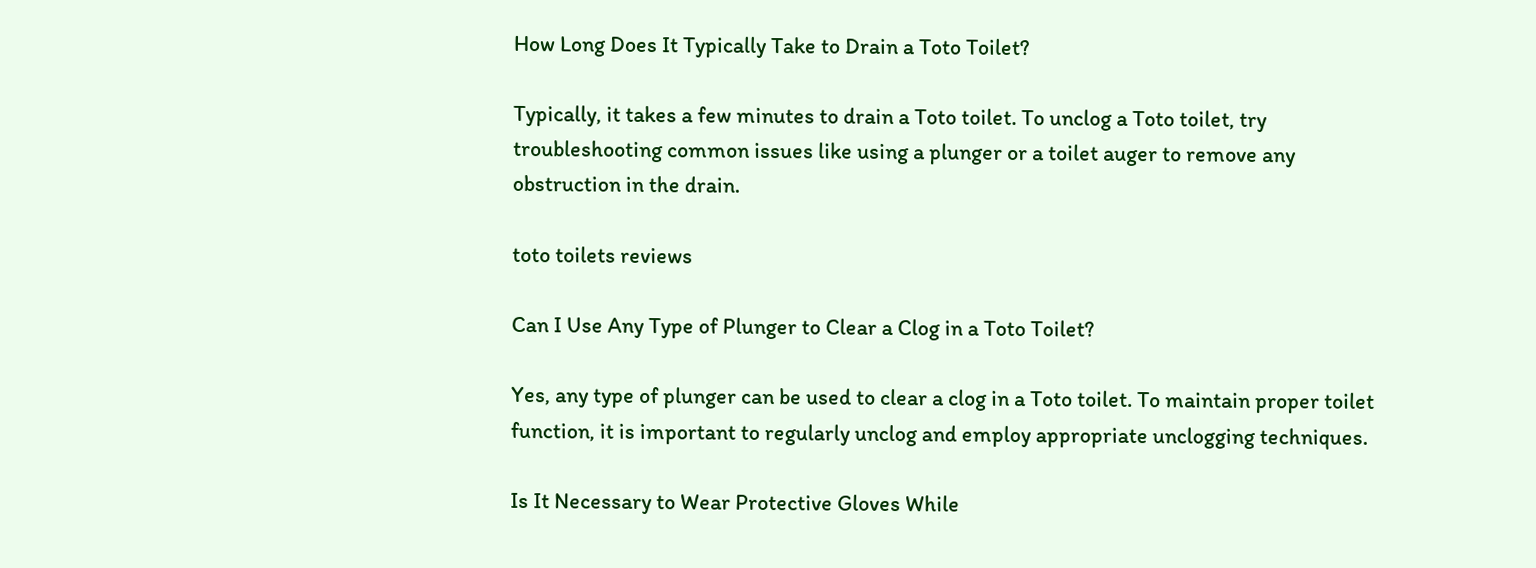How Long Does It Typically Take to Drain a Toto Toilet?

Typically, it takes a few minutes to drain a Toto toilet. To unclog a Toto toilet, try troubleshooting common issues like using a plunger or a toilet auger to remove any obstruction in the drain.

toto toilets reviews

Can I Use Any Type of Plunger to Clear a Clog in a Toto Toilet?

Yes, any type of plunger can be used to clear a clog in a Toto toilet. To maintain proper toilet function, it is important to regularly unclog and employ appropriate unclogging techniques.

Is It Necessary to Wear Protective Gloves While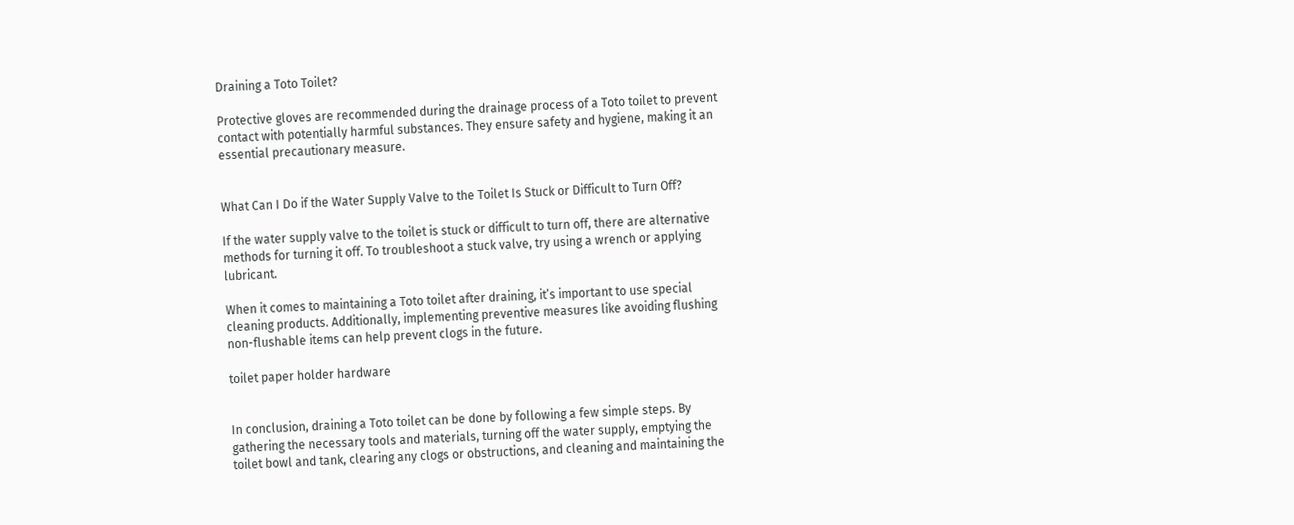Draining a Toto Toilet?

Protective gloves are recommended during the drainage process of a Toto toilet to prevent contact with potentially harmful substances. They ensure safety and hygiene, making it an essential precautionary measure.


What Can I Do if the Water Supply Valve to the Toilet Is Stuck or Difficult to Turn Off?

If the water supply valve to the toilet is stuck or difficult to turn off, there are alternative methods for turning it off. To troubleshoot a stuck valve, try using a wrench or applying lubricant.

When it comes to maintaining a Toto toilet after draining, it’s important to use special cleaning products. Additionally, implementing preventive measures like avoiding flushing non-flushable items can help prevent clogs in the future.

toilet paper holder hardware


In conclusion, draining a Toto toilet can be done by following a few simple steps. By gathering the necessary tools and materials, turning off the water supply, emptying the toilet bowl and tank, clearing any clogs or obstructions, and cleaning and maintaining the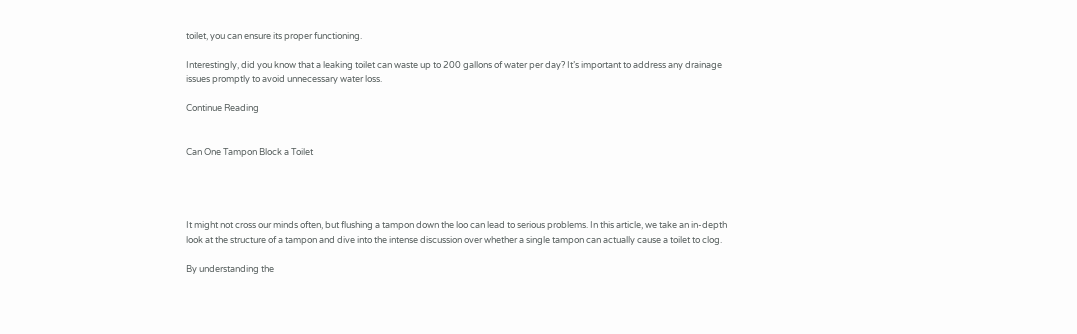toilet, you can ensure its proper functioning.

Interestingly, did you know that a leaking toilet can waste up to 200 gallons of water per day? It’s important to address any drainage issues promptly to avoid unnecessary water loss.

Continue Reading


Can One Tampon Block a Toilet




It might not cross our minds often, but flushing a tampon down the loo can lead to serious problems. In this article, we take an in-depth look at the structure of a tampon and dive into the intense discussion over whether a single tampon can actually cause a toilet to clog.

By understanding the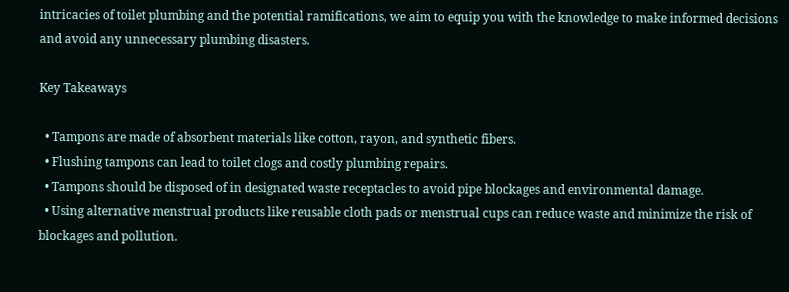intricacies of toilet plumbing and the potential ramifications, we aim to equip you with the knowledge to make informed decisions and avoid any unnecessary plumbing disasters.

Key Takeaways

  • Tampons are made of absorbent materials like cotton, rayon, and synthetic fibers.
  • Flushing tampons can lead to toilet clogs and costly plumbing repairs.
  • Tampons should be disposed of in designated waste receptacles to avoid pipe blockages and environmental damage.
  • Using alternative menstrual products like reusable cloth pads or menstrual cups can reduce waste and minimize the risk of blockages and pollution.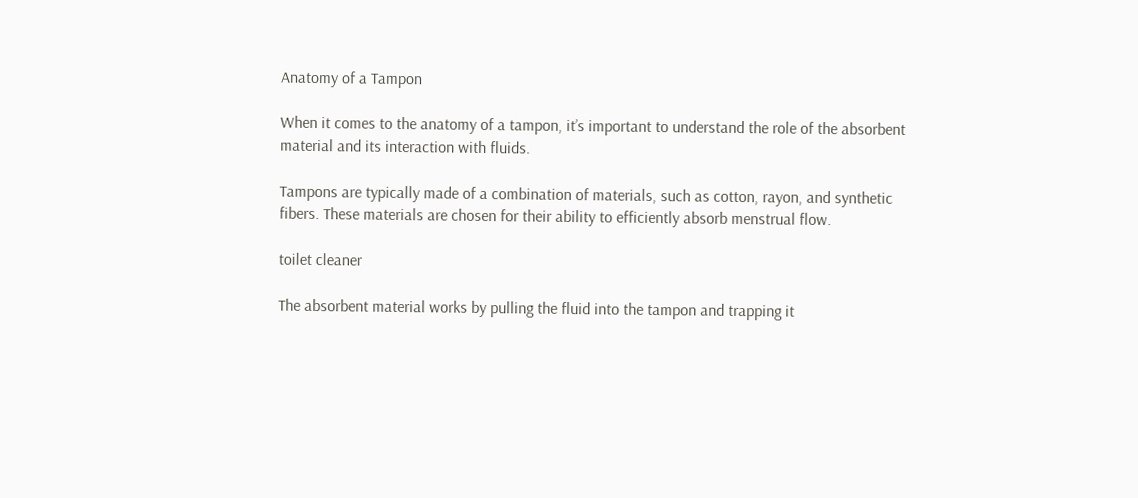Anatomy of a Tampon

When it comes to the anatomy of a tampon, it’s important to understand the role of the absorbent material and its interaction with fluids.

Tampons are typically made of a combination of materials, such as cotton, rayon, and synthetic fibers. These materials are chosen for their ability to efficiently absorb menstrual flow.

toilet cleaner

The absorbent material works by pulling the fluid into the tampon and trapping it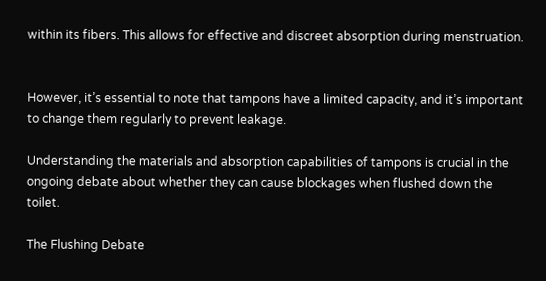within its fibers. This allows for effective and discreet absorption during menstruation.


However, it’s essential to note that tampons have a limited capacity, and it’s important to change them regularly to prevent leakage.

Understanding the materials and absorption capabilities of tampons is crucial in the ongoing debate about whether they can cause blockages when flushed down the toilet.

The Flushing Debate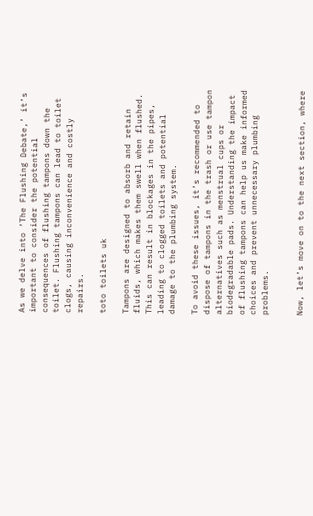As we delve into ‘The Flushing Debate,’ it’s important to consider the potential consequences of flushing tampons down the toilet. Flushing tampons can lead to toilet clogs, causing inconvenience and costly repairs.

toto toilets uk

Tampons are designed to absorb and retain fluids, which makes them swell when flushed. This can result in blockages in the pipes, leading to clogged toilets and potential damage to the plumbing system.

To avoid these issues, it’s recommended to dispose of tampons in the trash or use tampon alternatives such as menstrual cups or biodegradable pads. Understanding the impact of flushing tampons can help us make informed choices and prevent unnecessary plumbing problems.


Now, let’s move on to the next section, where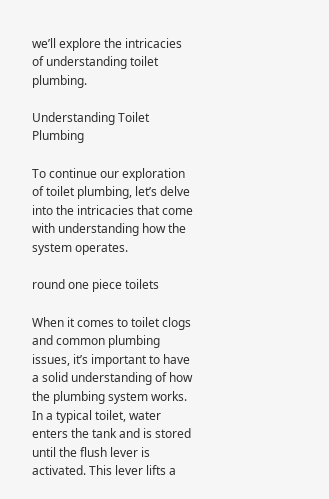we’ll explore the intricacies of understanding toilet plumbing.

Understanding Toilet Plumbing

To continue our exploration of toilet plumbing, let’s delve into the intricacies that come with understanding how the system operates.

round one piece toilets

When it comes to toilet clogs and common plumbing issues, it’s important to have a solid understanding of how the plumbing system works. In a typical toilet, water enters the tank and is stored until the flush lever is activated. This lever lifts a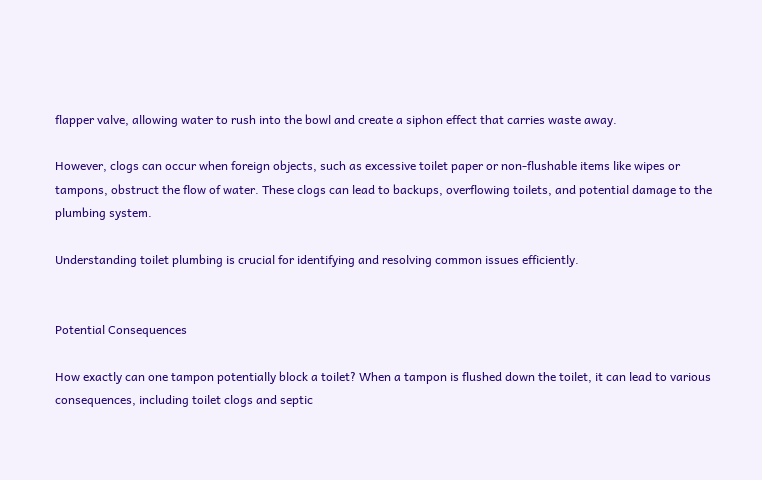flapper valve, allowing water to rush into the bowl and create a siphon effect that carries waste away.

However, clogs can occur when foreign objects, such as excessive toilet paper or non-flushable items like wipes or tampons, obstruct the flow of water. These clogs can lead to backups, overflowing toilets, and potential damage to the plumbing system.

Understanding toilet plumbing is crucial for identifying and resolving common issues efficiently.


Potential Consequences

How exactly can one tampon potentially block a toilet? When a tampon is flushed down the toilet, it can lead to various consequences, including toilet clogs and septic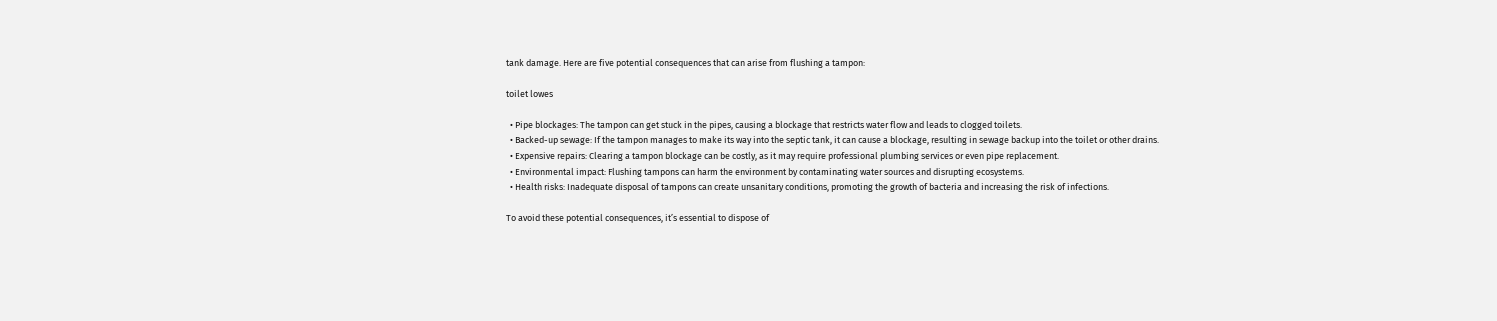tank damage. Here are five potential consequences that can arise from flushing a tampon:

toilet lowes

  • Pipe blockages: The tampon can get stuck in the pipes, causing a blockage that restricts water flow and leads to clogged toilets.
  • Backed-up sewage: If the tampon manages to make its way into the septic tank, it can cause a blockage, resulting in sewage backup into the toilet or other drains.
  • Expensive repairs: Clearing a tampon blockage can be costly, as it may require professional plumbing services or even pipe replacement.
  • Environmental impact: Flushing tampons can harm the environment by contaminating water sources and disrupting ecosystems.
  • Health risks: Inadequate disposal of tampons can create unsanitary conditions, promoting the growth of bacteria and increasing the risk of infections.

To avoid these potential consequences, it’s essential to dispose of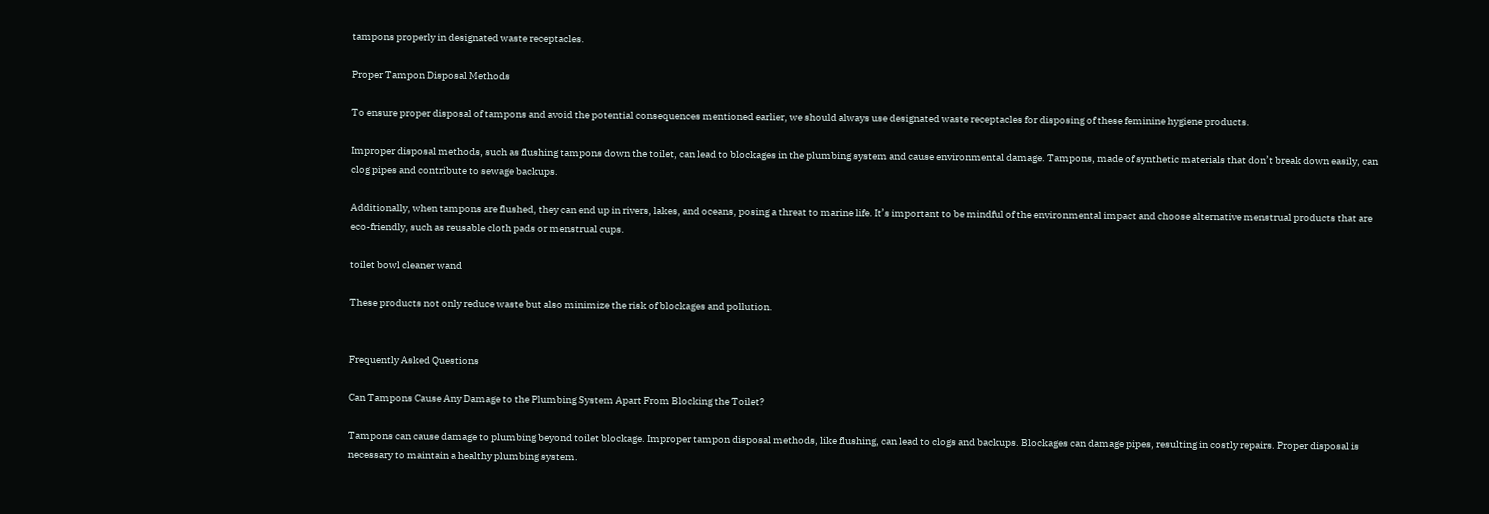tampons properly in designated waste receptacles.

Proper Tampon Disposal Methods

To ensure proper disposal of tampons and avoid the potential consequences mentioned earlier, we should always use designated waste receptacles for disposing of these feminine hygiene products.

Improper disposal methods, such as flushing tampons down the toilet, can lead to blockages in the plumbing system and cause environmental damage. Tampons, made of synthetic materials that don’t break down easily, can clog pipes and contribute to sewage backups.

Additionally, when tampons are flushed, they can end up in rivers, lakes, and oceans, posing a threat to marine life. It’s important to be mindful of the environmental impact and choose alternative menstrual products that are eco-friendly, such as reusable cloth pads or menstrual cups.

toilet bowl cleaner wand

These products not only reduce waste but also minimize the risk of blockages and pollution.


Frequently Asked Questions

Can Tampons Cause Any Damage to the Plumbing System Apart From Blocking the Toilet?

Tampons can cause damage to plumbing beyond toilet blockage. Improper tampon disposal methods, like flushing, can lead to clogs and backups. Blockages can damage pipes, resulting in costly repairs. Proper disposal is necessary to maintain a healthy plumbing system.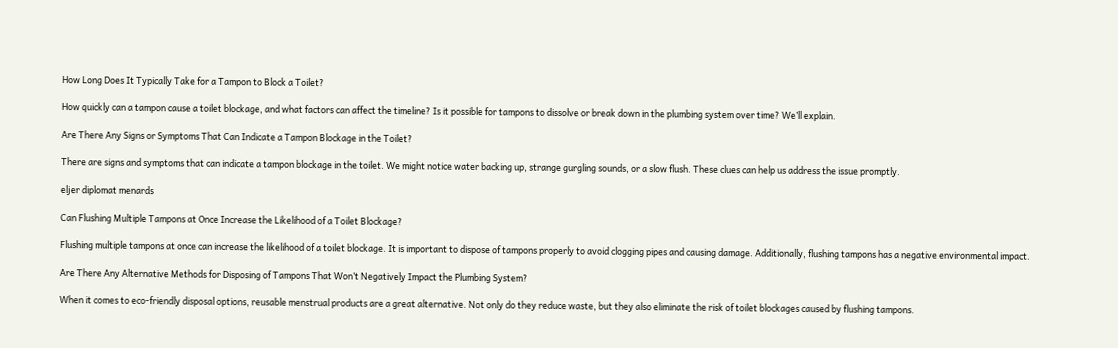How Long Does It Typically Take for a Tampon to Block a Toilet?

How quickly can a tampon cause a toilet blockage, and what factors can affect the timeline? Is it possible for tampons to dissolve or break down in the plumbing system over time? We’ll explain.

Are There Any Signs or Symptoms That Can Indicate a Tampon Blockage in the Toilet?

There are signs and symptoms that can indicate a tampon blockage in the toilet. We might notice water backing up, strange gurgling sounds, or a slow flush. These clues can help us address the issue promptly.

eljer diplomat menards

Can Flushing Multiple Tampons at Once Increase the Likelihood of a Toilet Blockage?

Flushing multiple tampons at once can increase the likelihood of a toilet blockage. It is important to dispose of tampons properly to avoid clogging pipes and causing damage. Additionally, flushing tampons has a negative environmental impact.

Are There Any Alternative Methods for Disposing of Tampons That Won’t Negatively Impact the Plumbing System?

When it comes to eco-friendly disposal options, reusable menstrual products are a great alternative. Not only do they reduce waste, but they also eliminate the risk of toilet blockages caused by flushing tampons.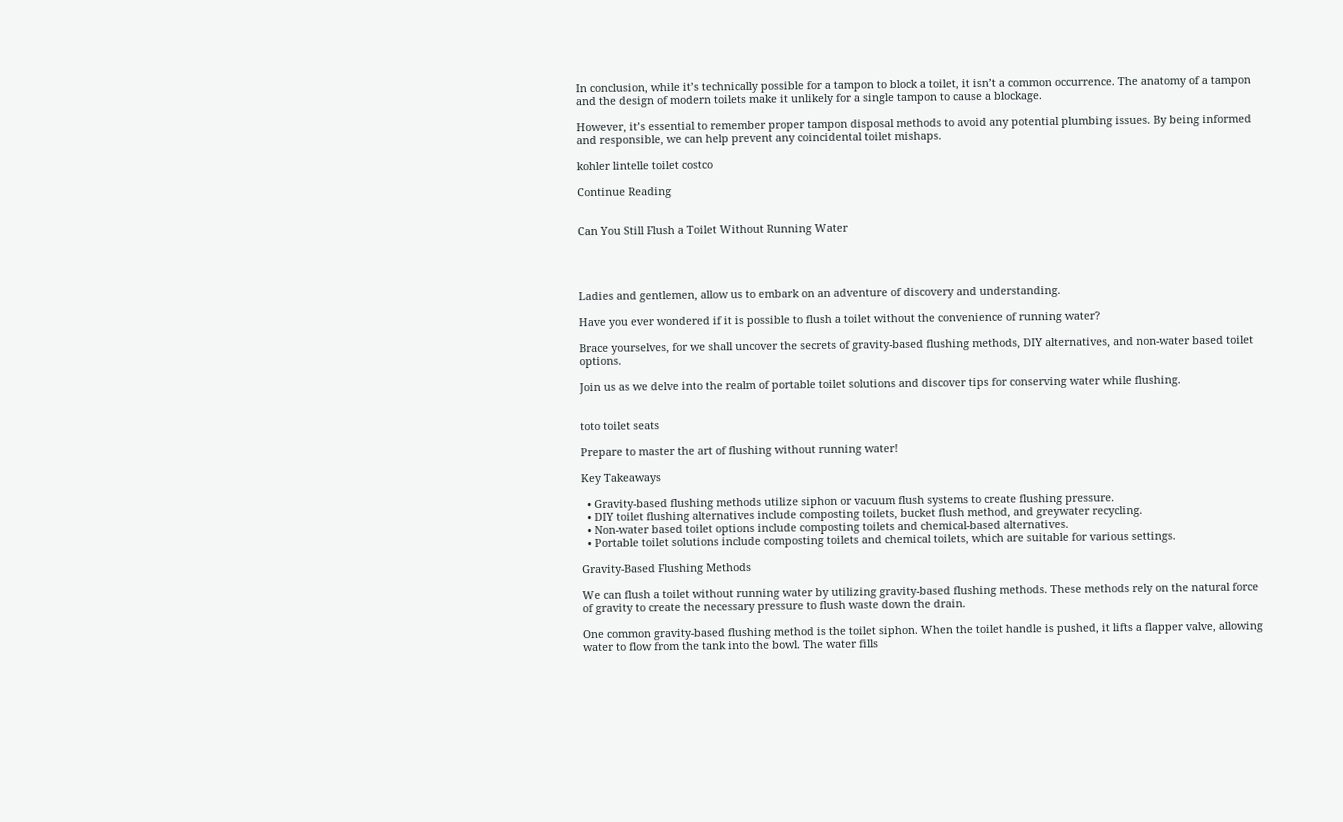In conclusion, while it’s technically possible for a tampon to block a toilet, it isn’t a common occurrence. The anatomy of a tampon and the design of modern toilets make it unlikely for a single tampon to cause a blockage.

However, it’s essential to remember proper tampon disposal methods to avoid any potential plumbing issues. By being informed and responsible, we can help prevent any coincidental toilet mishaps.

kohler lintelle toilet costco

Continue Reading


Can You Still Flush a Toilet Without Running Water




Ladies and gentlemen, allow us to embark on an adventure of discovery and understanding.

Have you ever wondered if it is possible to flush a toilet without the convenience of running water?

Brace yourselves, for we shall uncover the secrets of gravity-based flushing methods, DIY alternatives, and non-water based toilet options.

Join us as we delve into the realm of portable toilet solutions and discover tips for conserving water while flushing.


toto toilet seats

Prepare to master the art of flushing without running water!

Key Takeaways

  • Gravity-based flushing methods utilize siphon or vacuum flush systems to create flushing pressure.
  • DIY toilet flushing alternatives include composting toilets, bucket flush method, and greywater recycling.
  • Non-water based toilet options include composting toilets and chemical-based alternatives.
  • Portable toilet solutions include composting toilets and chemical toilets, which are suitable for various settings.

Gravity-Based Flushing Methods

We can flush a toilet without running water by utilizing gravity-based flushing methods. These methods rely on the natural force of gravity to create the necessary pressure to flush waste down the drain.

One common gravity-based flushing method is the toilet siphon. When the toilet handle is pushed, it lifts a flapper valve, allowing water to flow from the tank into the bowl. The water fills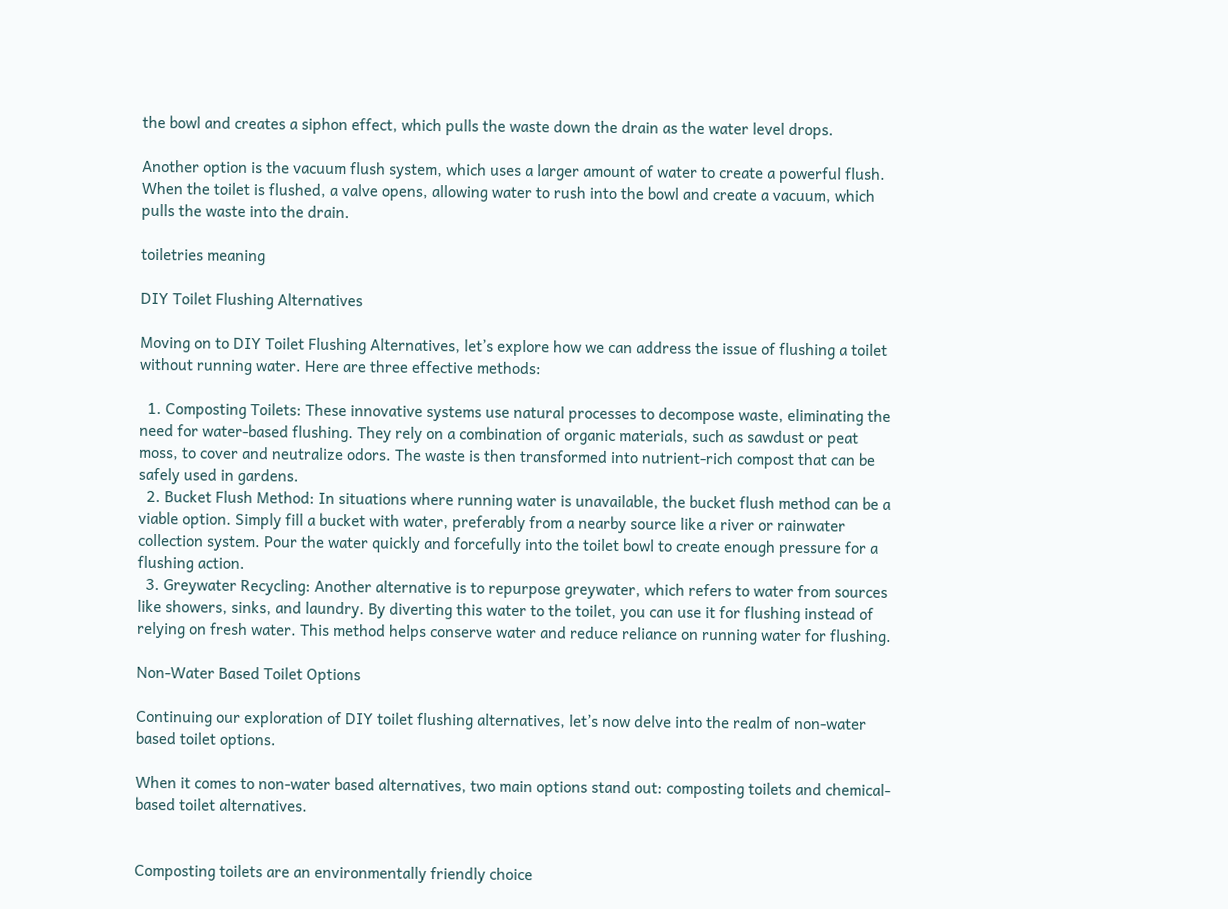the bowl and creates a siphon effect, which pulls the waste down the drain as the water level drops.

Another option is the vacuum flush system, which uses a larger amount of water to create a powerful flush. When the toilet is flushed, a valve opens, allowing water to rush into the bowl and create a vacuum, which pulls the waste into the drain.

toiletries meaning

DIY Toilet Flushing Alternatives

Moving on to DIY Toilet Flushing Alternatives, let’s explore how we can address the issue of flushing a toilet without running water. Here are three effective methods:

  1. Composting Toilets: These innovative systems use natural processes to decompose waste, eliminating the need for water-based flushing. They rely on a combination of organic materials, such as sawdust or peat moss, to cover and neutralize odors. The waste is then transformed into nutrient-rich compost that can be safely used in gardens.
  2. Bucket Flush Method: In situations where running water is unavailable, the bucket flush method can be a viable option. Simply fill a bucket with water, preferably from a nearby source like a river or rainwater collection system. Pour the water quickly and forcefully into the toilet bowl to create enough pressure for a flushing action.
  3. Greywater Recycling: Another alternative is to repurpose greywater, which refers to water from sources like showers, sinks, and laundry. By diverting this water to the toilet, you can use it for flushing instead of relying on fresh water. This method helps conserve water and reduce reliance on running water for flushing.

Non-Water Based Toilet Options

Continuing our exploration of DIY toilet flushing alternatives, let’s now delve into the realm of non-water based toilet options.

When it comes to non-water based alternatives, two main options stand out: composting toilets and chemical-based toilet alternatives.


Composting toilets are an environmentally friendly choice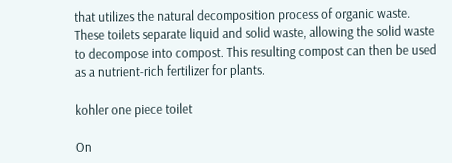that utilizes the natural decomposition process of organic waste. These toilets separate liquid and solid waste, allowing the solid waste to decompose into compost. This resulting compost can then be used as a nutrient-rich fertilizer for plants.

kohler one piece toilet

On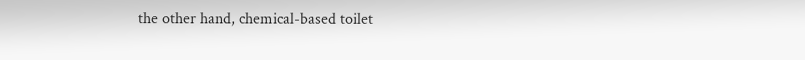the other hand, chemical-based toilet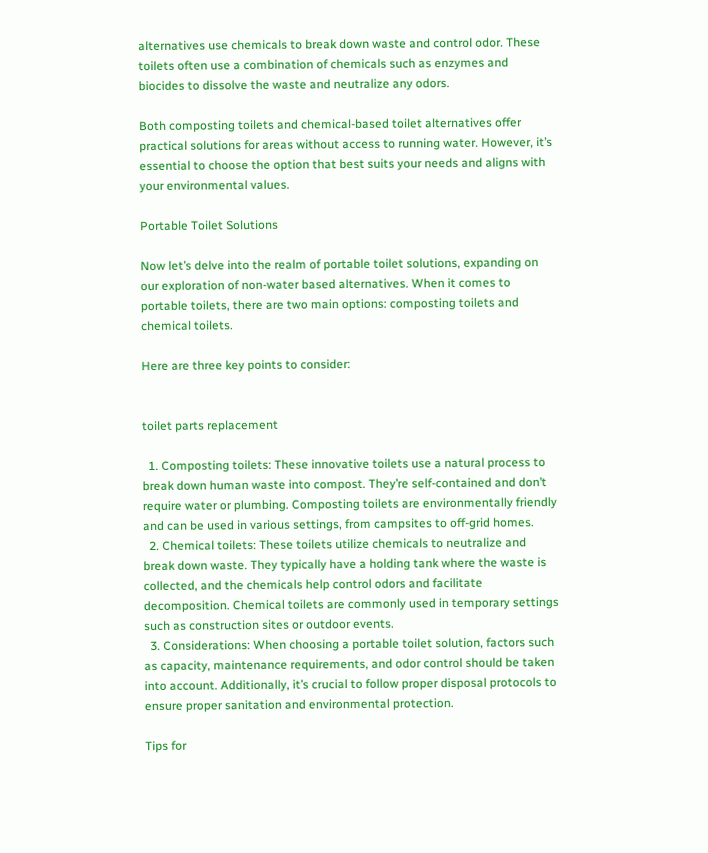alternatives use chemicals to break down waste and control odor. These toilets often use a combination of chemicals such as enzymes and biocides to dissolve the waste and neutralize any odors.

Both composting toilets and chemical-based toilet alternatives offer practical solutions for areas without access to running water. However, it’s essential to choose the option that best suits your needs and aligns with your environmental values.

Portable Toilet Solutions

Now let’s delve into the realm of portable toilet solutions, expanding on our exploration of non-water based alternatives. When it comes to portable toilets, there are two main options: composting toilets and chemical toilets.

Here are three key points to consider:


toilet parts replacement

  1. Composting toilets: These innovative toilets use a natural process to break down human waste into compost. They’re self-contained and don’t require water or plumbing. Composting toilets are environmentally friendly and can be used in various settings, from campsites to off-grid homes.
  2. Chemical toilets: These toilets utilize chemicals to neutralize and break down waste. They typically have a holding tank where the waste is collected, and the chemicals help control odors and facilitate decomposition. Chemical toilets are commonly used in temporary settings such as construction sites or outdoor events.
  3. Considerations: When choosing a portable toilet solution, factors such as capacity, maintenance requirements, and odor control should be taken into account. Additionally, it’s crucial to follow proper disposal protocols to ensure proper sanitation and environmental protection.

Tips for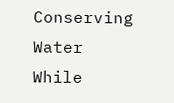Conserving Water While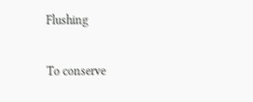Flushing

To conserve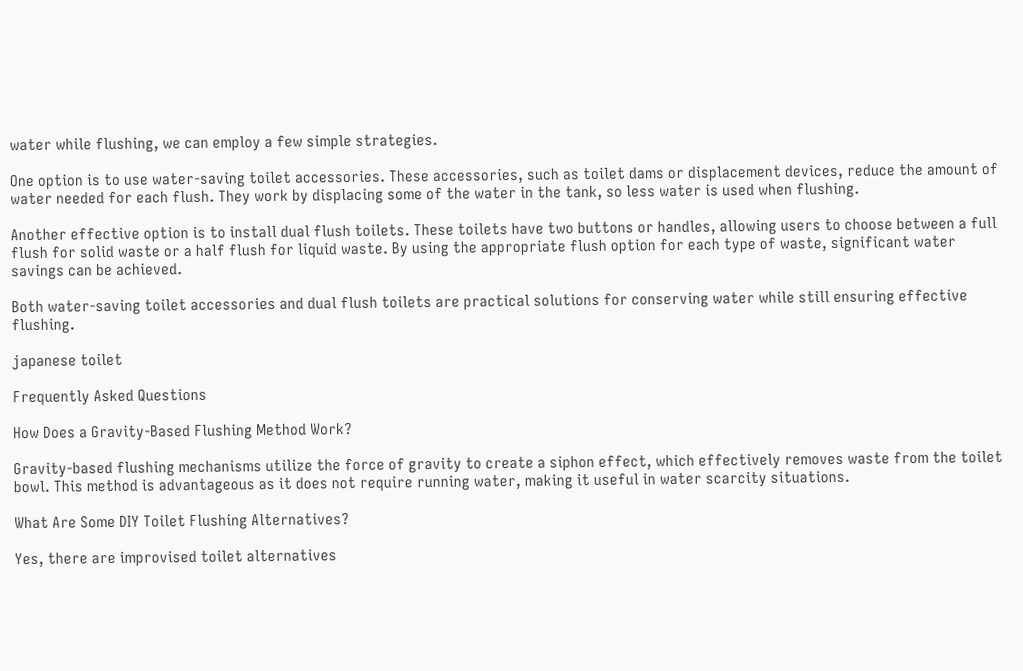water while flushing, we can employ a few simple strategies.

One option is to use water-saving toilet accessories. These accessories, such as toilet dams or displacement devices, reduce the amount of water needed for each flush. They work by displacing some of the water in the tank, so less water is used when flushing.

Another effective option is to install dual flush toilets. These toilets have two buttons or handles, allowing users to choose between a full flush for solid waste or a half flush for liquid waste. By using the appropriate flush option for each type of waste, significant water savings can be achieved.

Both water-saving toilet accessories and dual flush toilets are practical solutions for conserving water while still ensuring effective flushing.

japanese toilet

Frequently Asked Questions

How Does a Gravity-Based Flushing Method Work?

Gravity-based flushing mechanisms utilize the force of gravity to create a siphon effect, which effectively removes waste from the toilet bowl. This method is advantageous as it does not require running water, making it useful in water scarcity situations.

What Are Some DIY Toilet Flushing Alternatives?

Yes, there are improvised toilet alternatives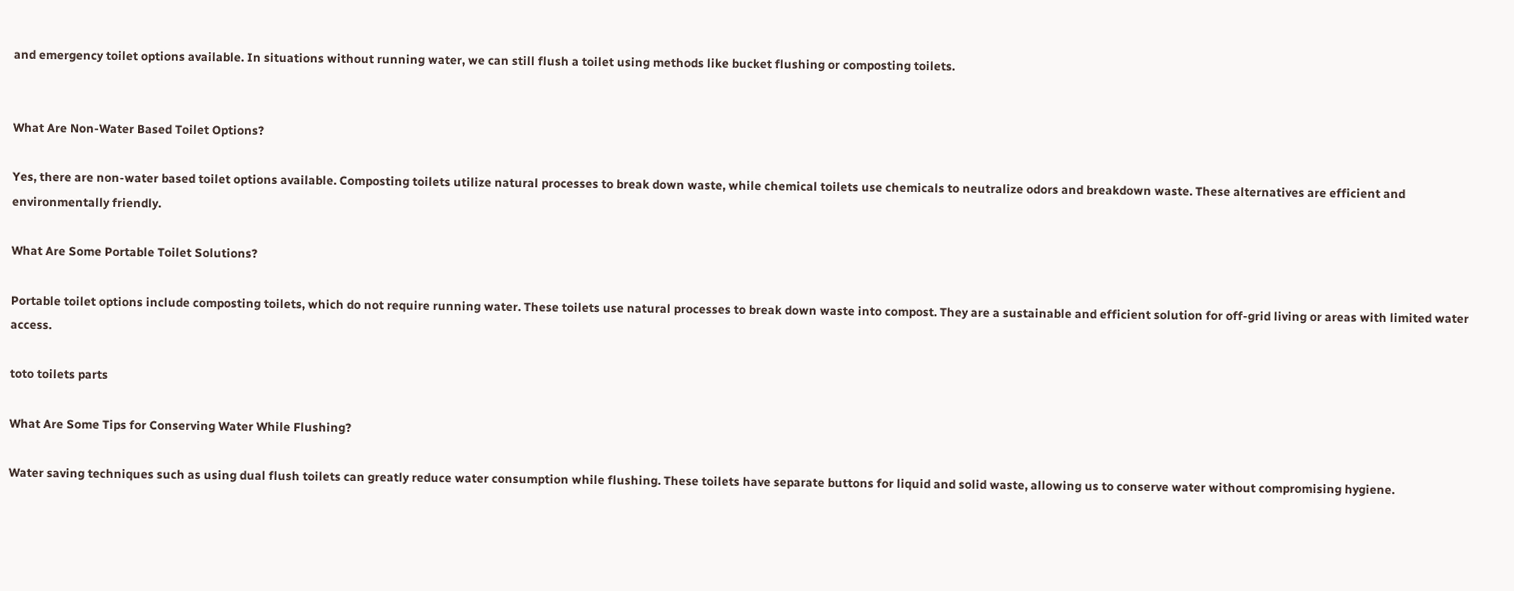and emergency toilet options available. In situations without running water, we can still flush a toilet using methods like bucket flushing or composting toilets.


What Are Non-Water Based Toilet Options?

Yes, there are non-water based toilet options available. Composting toilets utilize natural processes to break down waste, while chemical toilets use chemicals to neutralize odors and breakdown waste. These alternatives are efficient and environmentally friendly.

What Are Some Portable Toilet Solutions?

Portable toilet options include composting toilets, which do not require running water. These toilets use natural processes to break down waste into compost. They are a sustainable and efficient solution for off-grid living or areas with limited water access.

toto toilets parts

What Are Some Tips for Conserving Water While Flushing?

Water saving techniques such as using dual flush toilets can greatly reduce water consumption while flushing. These toilets have separate buttons for liquid and solid waste, allowing us to conserve water without compromising hygiene.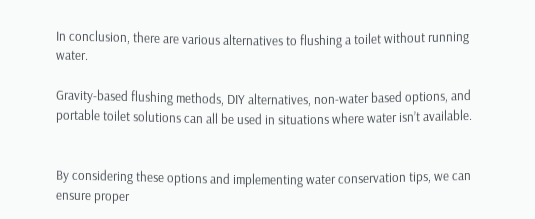In conclusion, there are various alternatives to flushing a toilet without running water.

Gravity-based flushing methods, DIY alternatives, non-water based options, and portable toilet solutions can all be used in situations where water isn’t available.


By considering these options and implementing water conservation tips, we can ensure proper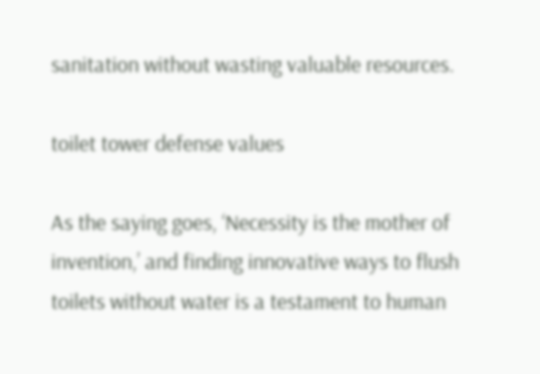sanitation without wasting valuable resources.

toilet tower defense values

As the saying goes, ‘Necessity is the mother of invention,’ and finding innovative ways to flush toilets without water is a testament to human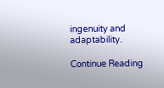ingenuity and adaptability.

Continue Reading